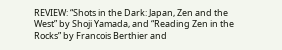REVIEW: “Shots in the Dark: Japan, Zen and the West” by Shoji Yamada, and “Reading Zen in the Rocks” by Francois Berthier and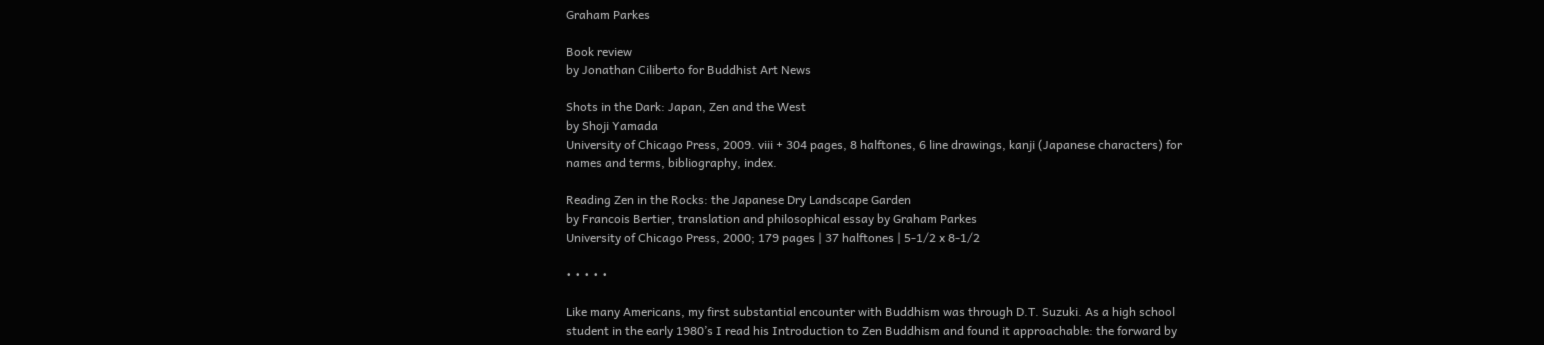Graham Parkes

Book review
by Jonathan Ciliberto for Buddhist Art News

Shots in the Dark: Japan, Zen and the West
by Shoji Yamada
University of Chicago Press, 2009. viii + 304 pages, 8 halftones, 6 line drawings, kanji (Japanese characters) for names and terms, bibliography, index.

Reading Zen in the Rocks: the Japanese Dry Landscape Garden
by Francois Bertier, translation and philosophical essay by Graham Parkes
University of Chicago Press, 2000; 179 pages | 37 halftones | 5-1/2 x 8-1/2

• • • • •

Like many Americans, my first substantial encounter with Buddhism was through D.T. Suzuki. As a high school student in the early 1980’s I read his Introduction to Zen Buddhism and found it approachable: the forward by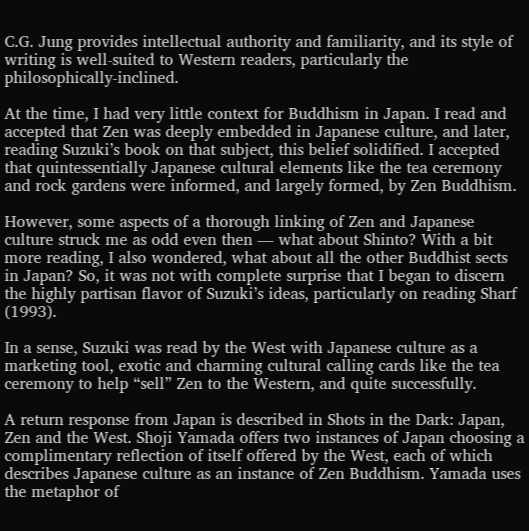C.G. Jung provides intellectual authority and familiarity, and its style of writing is well-suited to Western readers, particularly the philosophically-inclined.

At the time, I had very little context for Buddhism in Japan. I read and accepted that Zen was deeply embedded in Japanese culture, and later, reading Suzuki’s book on that subject, this belief solidified. I accepted that quintessentially Japanese cultural elements like the tea ceremony and rock gardens were informed, and largely formed, by Zen Buddhism.

However, some aspects of a thorough linking of Zen and Japanese culture struck me as odd even then — what about Shinto? With a bit more reading, I also wondered, what about all the other Buddhist sects in Japan? So, it was not with complete surprise that I began to discern the highly partisan flavor of Suzuki’s ideas, particularly on reading Sharf (1993).

In a sense, Suzuki was read by the West with Japanese culture as a marketing tool, exotic and charming cultural calling cards like the tea ceremony to help “sell” Zen to the Western, and quite successfully.

A return response from Japan is described in Shots in the Dark: Japan, Zen and the West. Shoji Yamada offers two instances of Japan choosing a complimentary reflection of itself offered by the West, each of which describes Japanese culture as an instance of Zen Buddhism. Yamada uses the metaphor of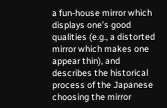a fun-house mirror which displays one’s good qualities (e.g., a distorted mirror which makes one appear thin), and describes the historical process of the Japanese choosing the mirror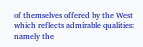of themselves offered by the West which reflects admirable qualities: namely the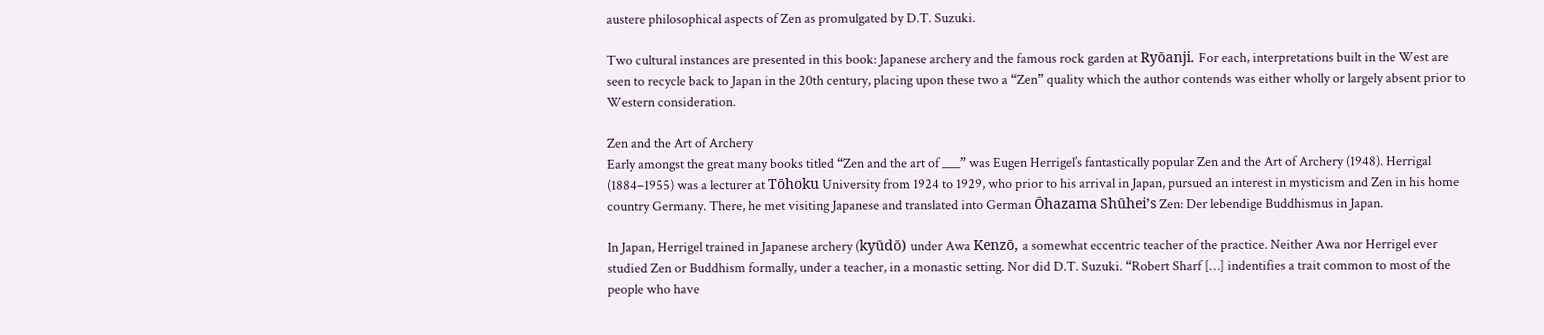austere philosophical aspects of Zen as promulgated by D.T. Suzuki.

Two cultural instances are presented in this book: Japanese archery and the famous rock garden at Ryōanji. For each, interpretations built in the West are seen to recycle back to Japan in the 20th century, placing upon these two a “Zen” quality which the author contends was either wholly or largely absent prior to Western consideration.

Zen and the Art of Archery
Early amongst the great many books titled “Zen and the art of ___” was Eugen Herrigel’s fantastically popular Zen and the Art of Archery (1948). Herrigal (1884–1955) was a lecturer at Tōhoku University from 1924 to 1929, who prior to his arrival in Japan, pursued an interest in mysticism and Zen in his home country Germany. There, he met visiting Japanese and translated into German Ōhazama Shūhei’s Zen: Der lebendige Buddhismus in Japan.

In Japan, Herrigel trained in Japanese archery (kyūdō) under Awa Kenzō, a somewhat eccentric teacher of the practice. Neither Awa nor Herrigel ever studied Zen or Buddhism formally, under a teacher, in a monastic setting. Nor did D.T. Suzuki. “Robert Sharf […] indentifies a trait common to most of the people who have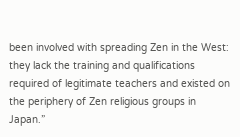been involved with spreading Zen in the West: they lack the training and qualifications required of legitimate teachers and existed on the periphery of Zen religious groups in Japan.”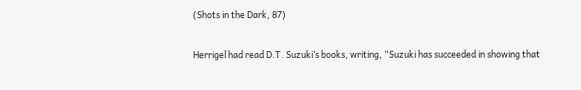(Shots in the Dark, 87)

Herrigel had read D.T. Suzuki’s books, writing, “Suzuki has succeeded in showing that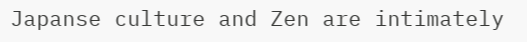Japanse culture and Zen are intimately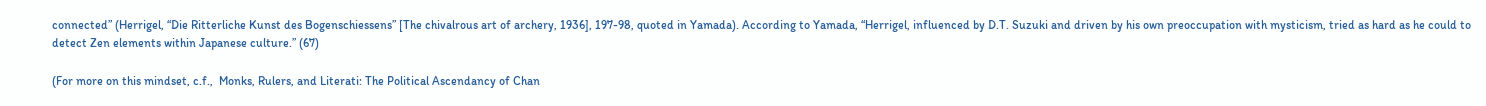connected” (Herrigel, “Die Ritterliche Kunst des Bogenschiessens” [The chivalrous art of archery, 1936], 197-98, quoted in Yamada). According to Yamada, “Herrigel, influenced by D.T. Suzuki and driven by his own preoccupation with mysticism, tried as hard as he could to detect Zen elements within Japanese culture.” (67)

(For more on this mindset, c.f.,  Monks, Rulers, and Literati: The Political Ascendancy of Chan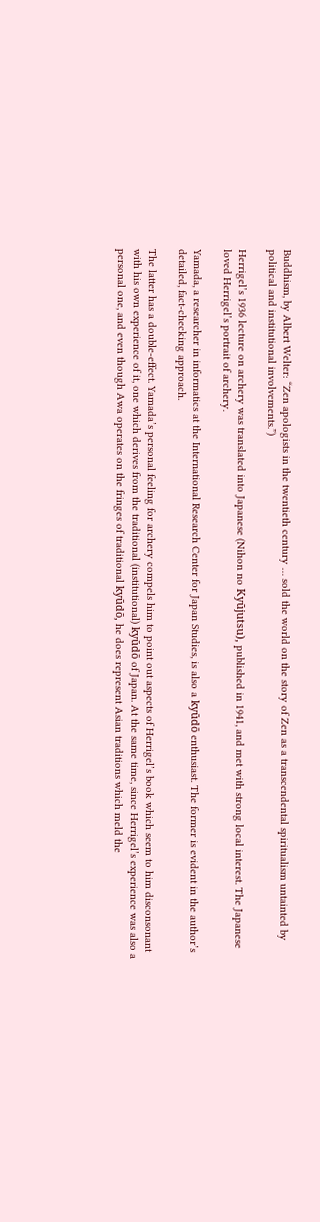Buddhism, by Albert Welter: “Zen apologists in the twentieth century … sold the world on the story of Zen as a transcendental spiritualism untainted by political and institutional involvements.”)

Herrigel’s 1936 lecture on archery was translated into Japanese (Nihon no Kyūjutsu), published in 1941, and met with strong local interest. The Japanese loved Herrigel’s portrait of archery.

Yamada, a researcher in informatics at the International Research Center for Japan Studies, is also a kyūdō enthusiast. The former is evident in the author’s detailed, fact-checking approach.

The latter has a double-effect. Yamada’s personal feeling for archery compels him to point out aspects of Herrigel’s book which seem to him disconsonant with his own experience of it, one which derives from the traditional (institutional) kyūdō of Japan. At the same time, since Herrigel’s experience was also a personal one, and even though Awa operates on the fringes of traditional kyūdō, he does represent Asian traditions which meld the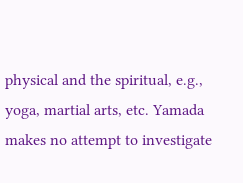physical and the spiritual, e.g., yoga, martial arts, etc. Yamada makes no attempt to investigate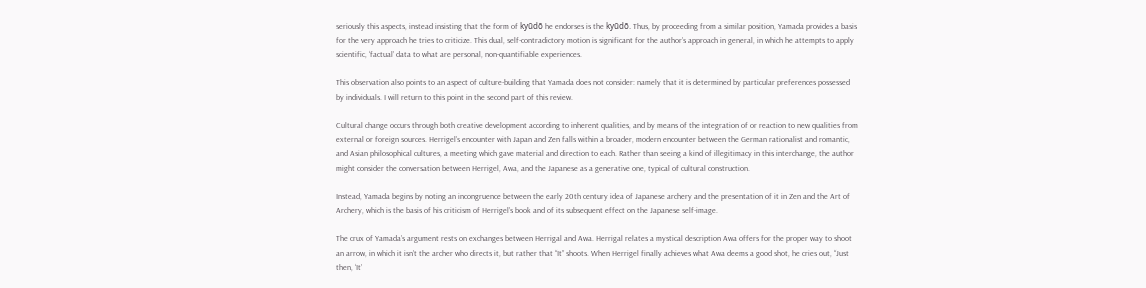seriously this aspects, instead insisting that the form of kyūdō he endorses is the kyūdō. Thus, by proceeding from a similar position, Yamada provides a basis for the very approach he tries to criticize. This dual, self-contradictory motion is significant for the author’s approach in general, in which he attempts to apply scientific, ‘factual’ data to what are personal, non-quantifiable experiences.

This observation also points to an aspect of culture-building that Yamada does not consider: namely that it is determined by particular preferences possessed by individuals. I will return to this point in the second part of this review.

Cultural change occurs through both creative development according to inherent qualities, and by means of the integration of or reaction to new qualities from external or foreign sources. Herrigel’s encounter with Japan and Zen falls within a broader, modern encounter between the German rationalist and romantic, and Asian philosophical cultures, a meeting which gave material and direction to each. Rather than seeing a kind of illegitimacy in this interchange, the author might consider the conversation between Herrigel, Awa, and the Japanese as a generative one, typical of cultural construction.

Instead, Yamada begins by noting an incongruence between the early 20th century idea of Japanese archery and the presentation of it in Zen and the Art of Archery, which is the basis of his criticism of Herrigel’s book and of its subsequent effect on the Japanese self-image.

The crux of Yamada’s argument rests on exchanges between Herrigal and Awa. Herrigal relates a mystical description Awa offers for the proper way to shoot an arrow, in which it isn’t the archer who directs it, but rather that “It” shoots. When Herrigel finally achieves what Awa deems a good shot, he cries out, “Just then, ‘It’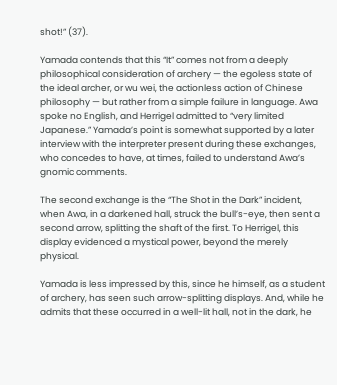shot!” (37).

Yamada contends that this “It” comes not from a deeply philosophical consideration of archery — the egoless state of the ideal archer, or wu wei, the actionless action of Chinese philosophy — but rather from a simple failure in language. Awa spoke no English, and Herrigel admitted to “very limited Japanese.” Yamada’s point is somewhat supported by a later interview with the interpreter present during these exchanges, who concedes to have, at times, failed to understand Awa’s gnomic comments.

The second exchange is the “The Shot in the Dark” incident, when Awa, in a darkened hall, struck the bull’s-eye, then sent a second arrow, splitting the shaft of the first. To Herrigel, this display evidenced a mystical power, beyond the merely physical.

Yamada is less impressed by this, since he himself, as a student of archery, has seen such arrow-splitting displays. And, while he admits that these occurred in a well-lit hall, not in the dark, he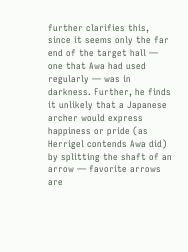further clarifies this, since it seems only the far end of the target hall — one that Awa had used regularly — was in darkness. Further, he finds it unlikely that a Japanese archer would express happiness or pride (as Herrigel contends Awa did) by splitting the shaft of an arrow — favorite arrows are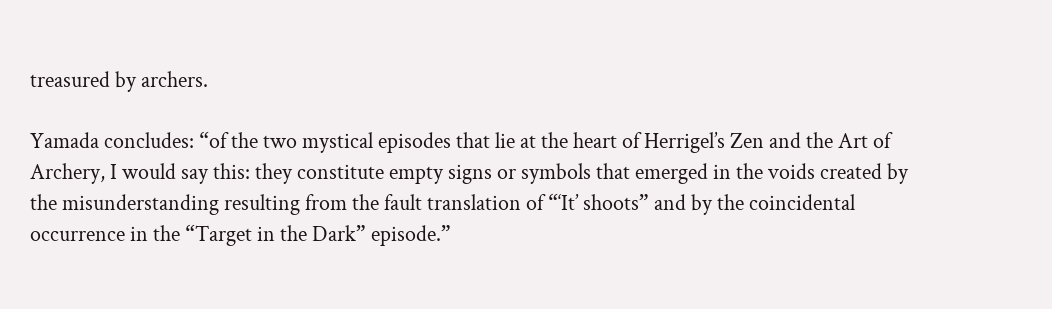treasured by archers.

Yamada concludes: “of the two mystical episodes that lie at the heart of Herrigel’s Zen and the Art of Archery, I would say this: they constitute empty signs or symbols that emerged in the voids created by the misunderstanding resulting from the fault translation of “‘It’ shoots” and by the coincidental occurrence in the “Target in the Dark” episode.”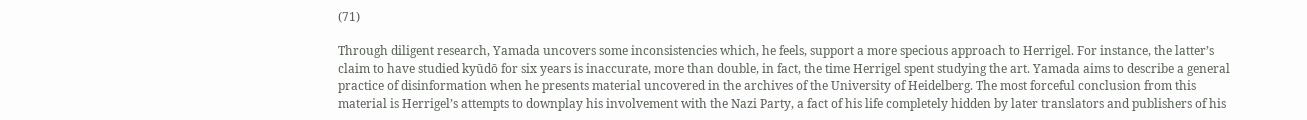(71)

Through diligent research, Yamada uncovers some inconsistencies which, he feels, support a more specious approach to Herrigel. For instance, the latter’s claim to have studied kyūdō for six years is inaccurate, more than double, in fact, the time Herrigel spent studying the art. Yamada aims to describe a general practice of disinformation when he presents material uncovered in the archives of the University of Heidelberg. The most forceful conclusion from this material is Herrigel’s attempts to downplay his involvement with the Nazi Party, a fact of his life completely hidden by later translators and publishers of his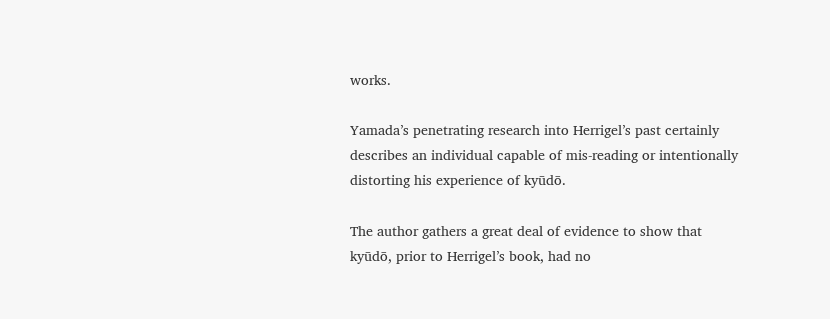works.

Yamada’s penetrating research into Herrigel’s past certainly describes an individual capable of mis-reading or intentionally distorting his experience of kyūdō.

The author gathers a great deal of evidence to show that kyūdō, prior to Herrigel’s book, had no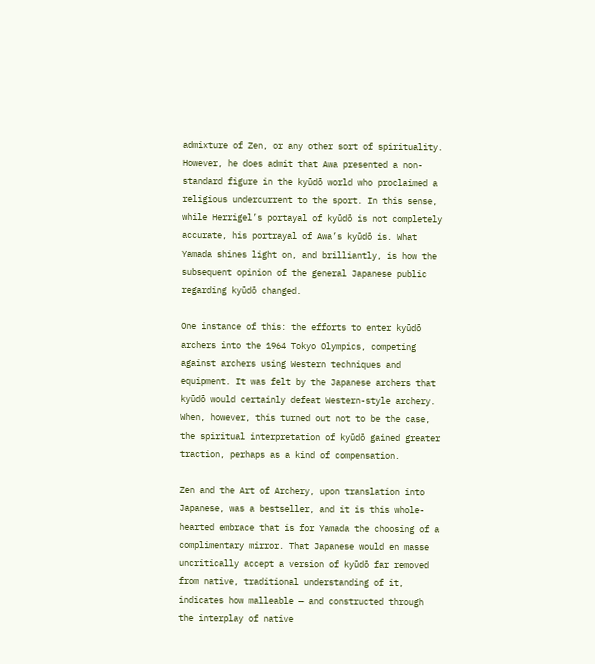admixture of Zen, or any other sort of spirituality. However, he does admit that Awa presented a non-standard figure in the kyūdō world who proclaimed a religious undercurrent to the sport. In this sense, while Herrigel’s portayal of kyūdō is not completely accurate, his portrayal of Awa’s kyūdō is. What Yamada shines light on, and brilliantly, is how the subsequent opinion of the general Japanese public regarding kyūdō changed.

One instance of this: the efforts to enter kyūdō archers into the 1964 Tokyo Olympics, competing against archers using Western techniques and equipment. It was felt by the Japanese archers that kyūdō would certainly defeat Western-style archery. When, however, this turned out not to be the case, the spiritual interpretation of kyūdō gained greater traction, perhaps as a kind of compensation.

Zen and the Art of Archery, upon translation into Japanese, was a bestseller, and it is this whole-hearted embrace that is for Yamada the choosing of a complimentary mirror. That Japanese would en masse uncritically accept a version of kyūdō far removed from native, traditional understanding of it, indicates how malleable — and constructed through the interplay of native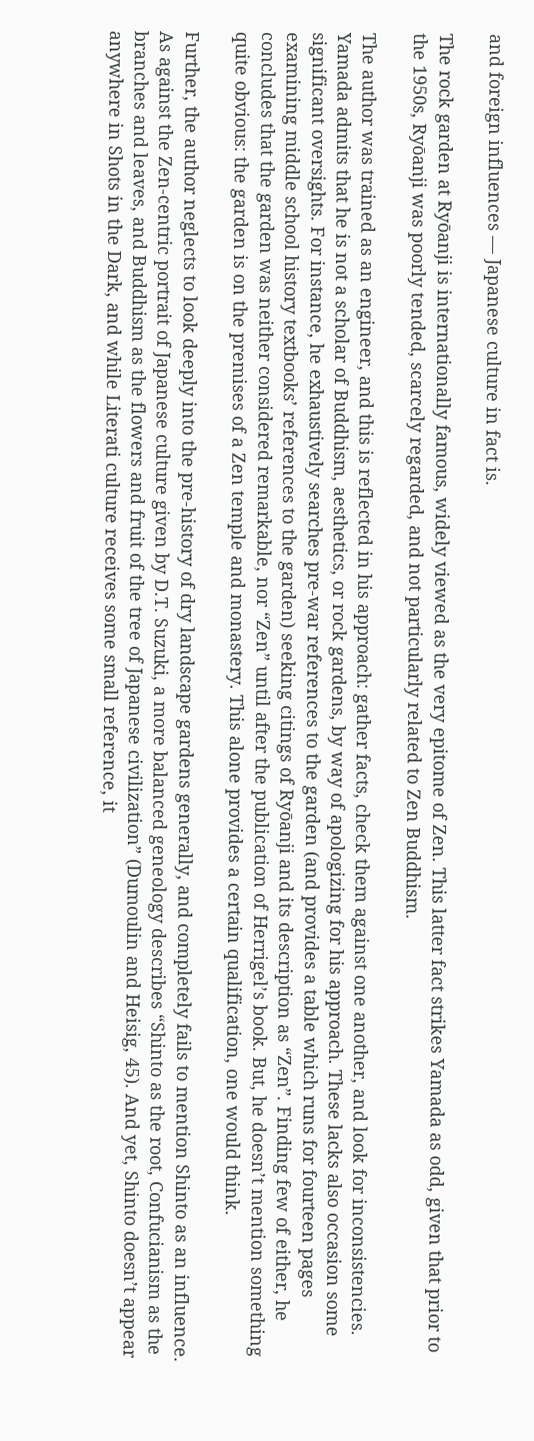and foreign influences — Japanese culture in fact is.

The rock garden at Ryōanji is internationally famous, widely viewed as the very epitome of Zen. This latter fact strikes Yamada as odd, given that prior to the 1950s, Ryōanji was poorly tended, scarcely regarded, and not particularly related to Zen Buddhism.

The author was trained as an engineer, and this is reflected in his approach: gather facts, check them against one another, and look for inconsistencies. Yamada admits that he is not a scholar of Buddhism, aesthetics, or rock gardens, by way of apologizing for his approach. These lacks also occasion some significant oversights. For instance, he exhaustively searches pre-war references to the garden (and provides a table which runs for fourteen pages examining middle school history textbooks’ references to the garden) seeking citings of Ryōanji and its description as “Zen”. Finding few of either, he concludes that the garden was neither considered remarkable, nor “Zen” until after the publication of Herrigel’s book. But, he doesn’t mention something quite obvious: the garden is on the premises of a Zen temple and monastery. This alone provides a certain qualification, one would think.

Further, the author neglects to look deeply into the pre-history of dry landscape gardens generally, and completely fails to mention Shinto as an influence. As against the Zen-centric portrait of Japanese culture given by D.T. Suzuki, a more balanced geneology describes “Shinto as the root, Confucianism as the branches and leaves, and Buddhism as the flowers and fruit of the tree of Japanese civilization” (Dumoulin and Heisig, 45). And yet, Shinto doesn’t appear anywhere in Shots in the Dark, and while Literati culture receives some small reference, it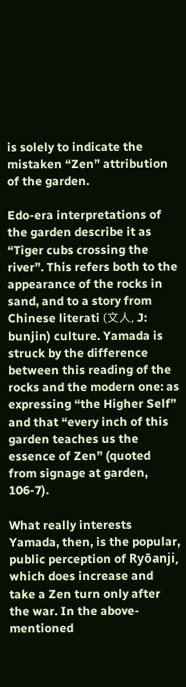is solely to indicate the mistaken “Zen” attribution of the garden.

Edo-era interpretations of the garden describe it as “Tiger cubs crossing the river”. This refers both to the appearance of the rocks in sand, and to a story from Chinese literati (文人, J: bunjin) culture. Yamada is struck by the difference between this reading of the rocks and the modern one: as expressing “the Higher Self” and that “every inch of this garden teaches us the essence of Zen” (quoted from signage at garden, 106-7).

What really interests Yamada, then, is the popular, public perception of Ryōanji, which does increase and take a Zen turn only after the war. In the above-mentioned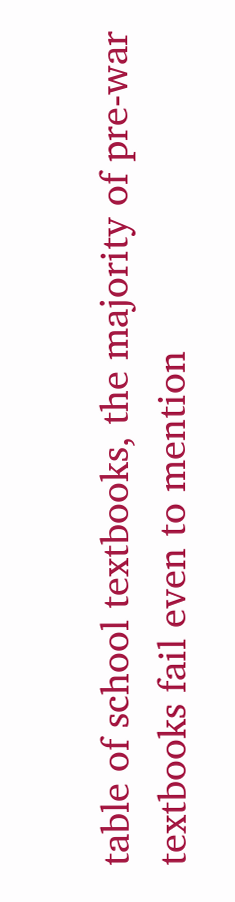table of school textbooks, the majority of pre-war textbooks fail even to mention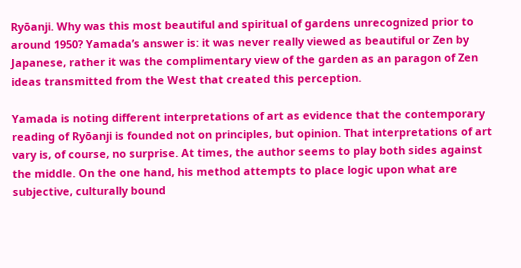Ryōanji. Why was this most beautiful and spiritual of gardens unrecognized prior to around 1950? Yamada’s answer is: it was never really viewed as beautiful or Zen by Japanese, rather it was the complimentary view of the garden as an paragon of Zen ideas transmitted from the West that created this perception.

Yamada is noting different interpretations of art as evidence that the contemporary reading of Ryōanji is founded not on principles, but opinion. That interpretations of art vary is, of course, no surprise. At times, the author seems to play both sides against the middle. On the one hand, his method attempts to place logic upon what are subjective, culturally bound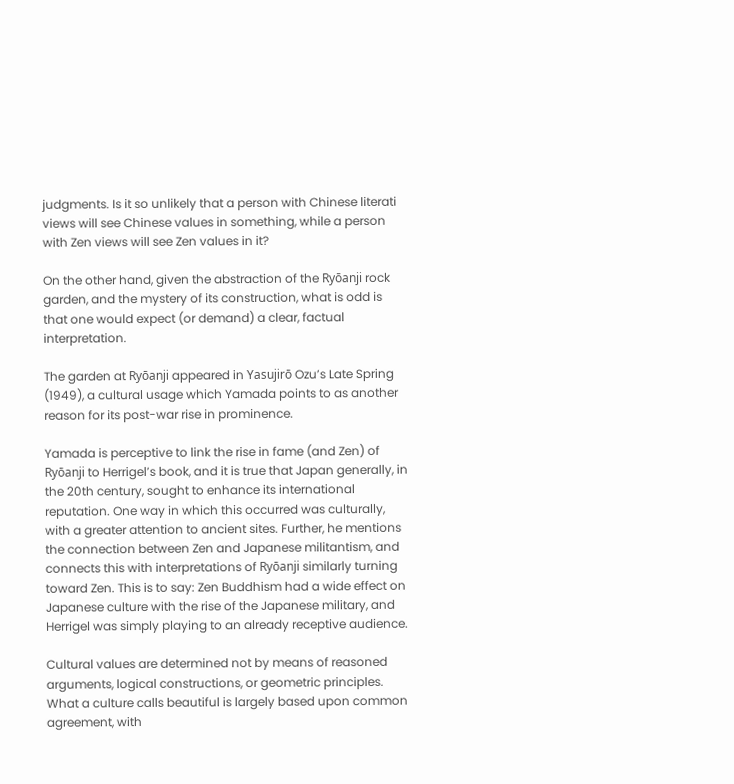judgments. Is it so unlikely that a person with Chinese literati views will see Chinese values in something, while a person with Zen views will see Zen values in it?

On the other hand, given the abstraction of the Ryōanji rock garden, and the mystery of its construction, what is odd is that one would expect (or demand) a clear, factual interpretation.

The garden at Ryōanji appeared in Yasujirō Ozu’s Late Spring (1949), a cultural usage which Yamada points to as another reason for its post-war rise in prominence.

Yamada is perceptive to link the rise in fame (and Zen) of Ryōanji to Herrigel’s book, and it is true that Japan generally, in the 20th century, sought to enhance its international reputation. One way in which this occurred was culturally, with a greater attention to ancient sites. Further, he mentions the connection between Zen and Japanese militantism, and connects this with interpretations of Ryōanji similarly turning toward Zen. This is to say: Zen Buddhism had a wide effect on Japanese culture with the rise of the Japanese military, and Herrigel was simply playing to an already receptive audience.

Cultural values are determined not by means of reasoned arguments, logical constructions, or geometric principles. What a culture calls beautiful is largely based upon common agreement, with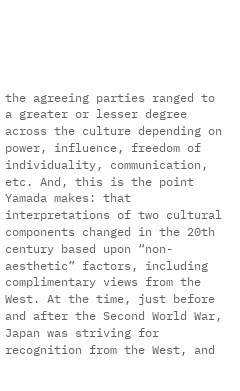the agreeing parties ranged to a greater or lesser degree across the culture depending on power, influence, freedom of individuality, communication, etc. And, this is the point Yamada makes: that interpretations of two cultural components changed in the 20th century based upon “non-aesthetic” factors, including complimentary views from the West. At the time, just before and after the Second World War, Japan was striving for recognition from the West, and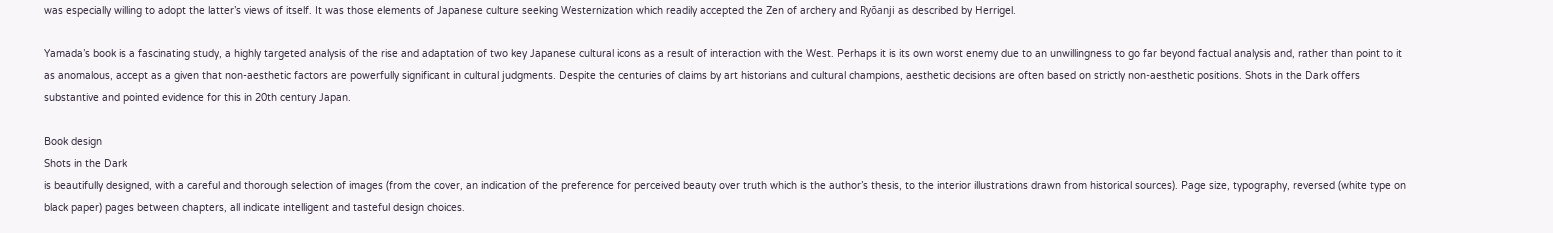was especially willing to adopt the latter’s views of itself. It was those elements of Japanese culture seeking Westernization which readily accepted the Zen of archery and Ryōanji as described by Herrigel.

Yamada’s book is a fascinating study, a highly targeted analysis of the rise and adaptation of two key Japanese cultural icons as a result of interaction with the West. Perhaps it is its own worst enemy due to an unwillingness to go far beyond factual analysis and, rather than point to it as anomalous, accept as a given that non-aesthetic factors are powerfully significant in cultural judgments. Despite the centuries of claims by art historians and cultural champions, aesthetic decisions are often based on strictly non-aesthetic positions. Shots in the Dark offers substantive and pointed evidence for this in 20th century Japan.

Book design
Shots in the Dark
is beautifully designed, with a careful and thorough selection of images (from the cover, an indication of the preference for perceived beauty over truth which is the author’s thesis, to the interior illustrations drawn from historical sources). Page size, typography, reversed (white type on black paper) pages between chapters, all indicate intelligent and tasteful design choices.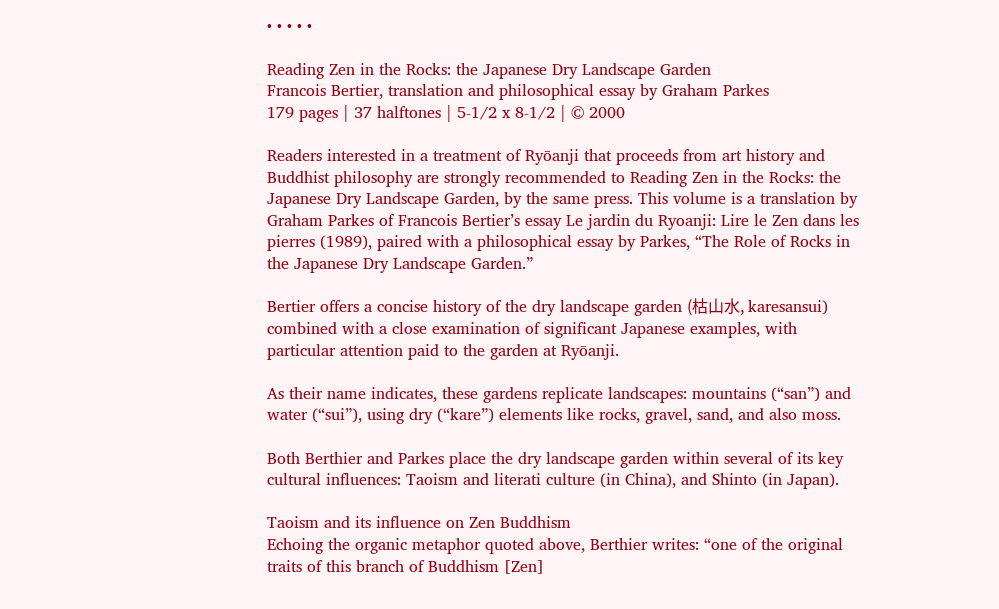• • • • •

Reading Zen in the Rocks: the Japanese Dry Landscape Garden
Francois Bertier, translation and philosophical essay by Graham Parkes
179 pages | 37 halftones | 5-1/2 x 8-1/2 | © 2000

Readers interested in a treatment of Ryōanji that proceeds from art history and Buddhist philosophy are strongly recommended to Reading Zen in the Rocks: the Japanese Dry Landscape Garden, by the same press. This volume is a translation by Graham Parkes of Francois Bertier’s essay Le jardin du Ryoanji: Lire le Zen dans les pierres (1989), paired with a philosophical essay by Parkes, “The Role of Rocks in the Japanese Dry Landscape Garden.”

Bertier offers a concise history of the dry landscape garden (枯山水, karesansui) combined with a close examination of significant Japanese examples, with particular attention paid to the garden at Ryōanji.

As their name indicates, these gardens replicate landscapes: mountains (“san”) and water (“sui”), using dry (“kare”) elements like rocks, gravel, sand, and also moss.

Both Berthier and Parkes place the dry landscape garden within several of its key cultural influences: Taoism and literati culture (in China), and Shinto (in Japan).

Taoism and its influence on Zen Buddhism
Echoing the organic metaphor quoted above, Berthier writes: “one of the original traits of this branch of Buddhism [Zen]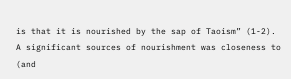is that it is nourished by the sap of Taoism” (1-2). A significant sources of nourishment was closeness to (and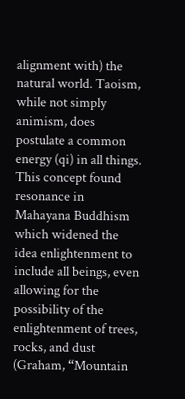alignment with) the natural world. Taoism, while not simply animism, does postulate a common energy (qi) in all things. This concept found resonance in Mahayana Buddhism which widened the idea enlightenment to include all beings, even allowing for the possibility of the enlightenment of trees, rocks, and dust (Graham, “Mountain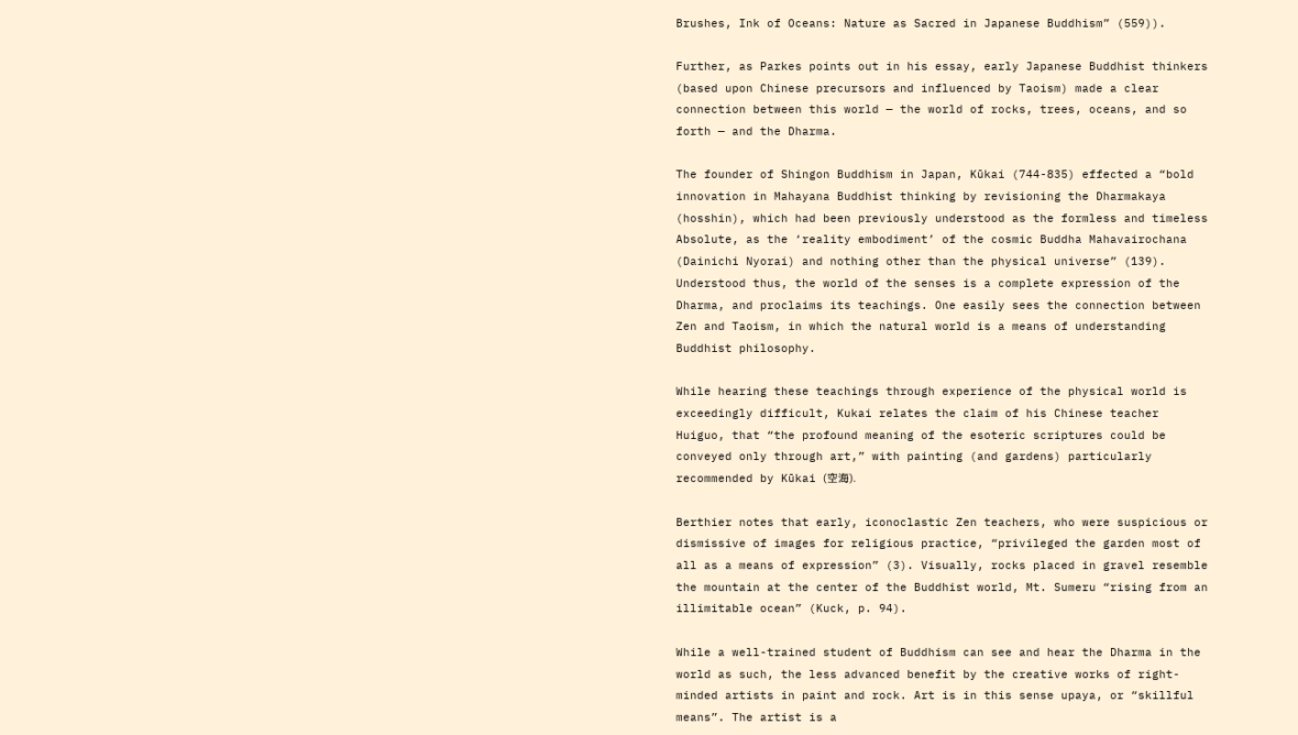Brushes, Ink of Oceans: Nature as Sacred in Japanese Buddhism” (559)).

Further, as Parkes points out in his essay, early Japanese Buddhist thinkers (based upon Chinese precursors and influenced by Taoism) made a clear connection between this world — the world of rocks, trees, oceans, and so forth — and the Dharma.

The founder of Shingon Buddhism in Japan, Kūkai (744-835) effected a “bold innovation in Mahayana Buddhist thinking by revisioning the Dharmakaya (hosshin), which had been previously understood as the formless and timeless Absolute, as the ‘reality embodiment’ of the cosmic Buddha Mahavairochana (Dainichi Nyorai) and nothing other than the physical universe” (139). Understood thus, the world of the senses is a complete expression of the Dharma, and proclaims its teachings. One easily sees the connection between Zen and Taoism, in which the natural world is a means of understanding Buddhist philosophy.

While hearing these teachings through experience of the physical world is exceedingly difficult, Kukai relates the claim of his Chinese teacher Huiguo, that “the profound meaning of the esoteric scriptures could be conveyed only through art,” with painting (and gardens) particularly recommended by Kūkai (空海).

Berthier notes that early, iconoclastic Zen teachers, who were suspicious or dismissive of images for religious practice, “privileged the garden most of all as a means of expression” (3). Visually, rocks placed in gravel resemble the mountain at the center of the Buddhist world, Mt. Sumeru “rising from an illimitable ocean” (Kuck, p. 94).

While a well-trained student of Buddhism can see and hear the Dharma in the world as such, the less advanced benefit by the creative works of right-minded artists in paint and rock. Art is in this sense upaya, or “skillful means”. The artist is a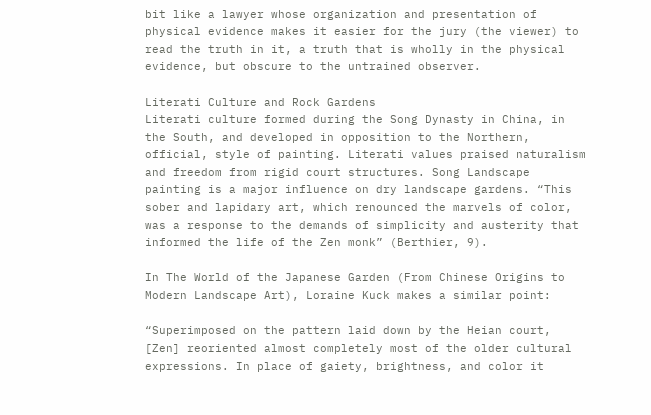bit like a lawyer whose organization and presentation of physical evidence makes it easier for the jury (the viewer) to read the truth in it, a truth that is wholly in the physical evidence, but obscure to the untrained observer.

Literati Culture and Rock Gardens
Literati culture formed during the Song Dynasty in China, in the South, and developed in opposition to the Northern, official, style of painting. Literati values praised naturalism and freedom from rigid court structures. Song Landscape painting is a major influence on dry landscape gardens. “This sober and lapidary art, which renounced the marvels of color, was a response to the demands of simplicity and austerity that informed the life of the Zen monk” (Berthier, 9).

In The World of the Japanese Garden (From Chinese Origins to Modern Landscape Art), Loraine Kuck makes a similar point:

“Superimposed on the pattern laid down by the Heian court, [Zen] reoriented almost completely most of the older cultural expressions. In place of gaiety, brightness, and color it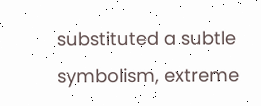substituted a subtle symbolism, extreme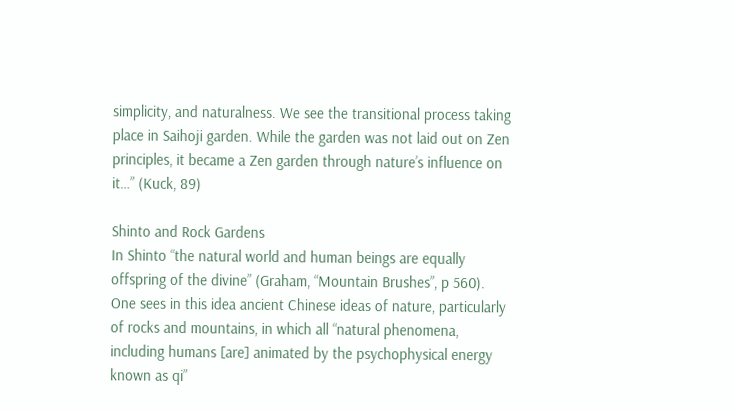simplicity, and naturalness. We see the transitional process taking place in Saihoji garden. While the garden was not laid out on Zen principles, it became a Zen garden through nature’s influence on it…” (Kuck, 89)

Shinto and Rock Gardens
In Shinto “the natural world and human beings are equally offspring of the divine” (Graham, “Mountain Brushes”, p 560). One sees in this idea ancient Chinese ideas of nature, particularly of rocks and mountains, in which all “natural phenomena, including humans [are] animated by the psychophysical energy known as qi”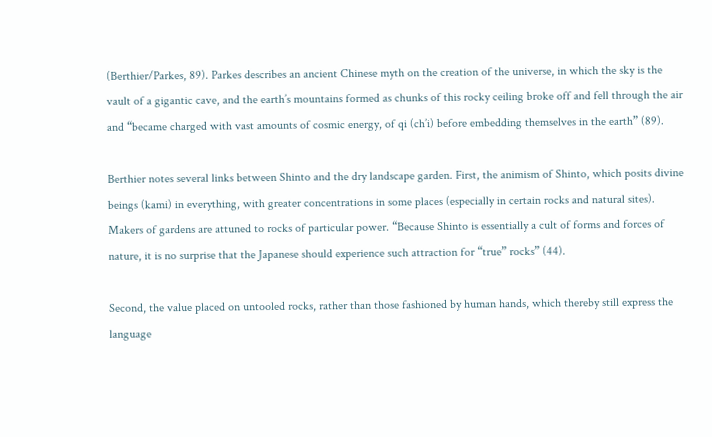(Berthier/Parkes, 89). Parkes describes an ancient Chinese myth on the creation of the universe, in which the sky is the vault of a gigantic cave, and the earth’s mountains formed as chunks of this rocky ceiling broke off and fell through the air and “became charged with vast amounts of cosmic energy, of qi (ch’i) before embedding themselves in the earth” (89).

Berthier notes several links between Shinto and the dry landscape garden. First, the animism of Shinto, which posits divine beings (kami) in everything, with greater concentrations in some places (especially in certain rocks and natural sites). Makers of gardens are attuned to rocks of particular power. “Because Shinto is essentially a cult of forms and forces of nature, it is no surprise that the Japanese should experience such attraction for “true” rocks” (44).

Second, the value placed on untooled rocks, rather than those fashioned by human hands, which thereby still express the language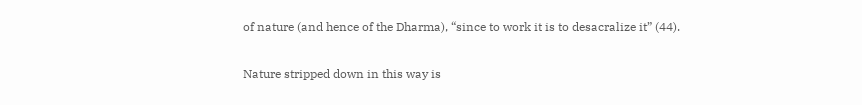of nature (and hence of the Dharma), “since to work it is to desacralize it” (44).

Nature stripped down in this way is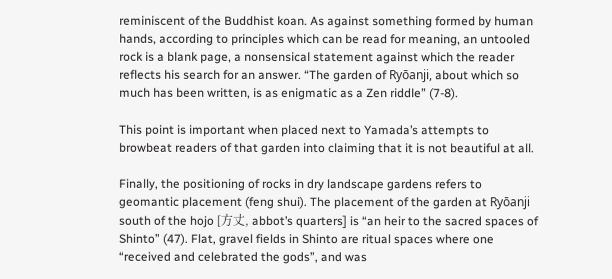reminiscent of the Buddhist koan. As against something formed by human hands, according to principles which can be read for meaning, an untooled rock is a blank page, a nonsensical statement against which the reader reflects his search for an answer. “The garden of Ryōanji, about which so much has been written, is as enigmatic as a Zen riddle” (7-8).

This point is important when placed next to Yamada’s attempts to browbeat readers of that garden into claiming that it is not beautiful at all.

Finally, the positioning of rocks in dry landscape gardens refers to geomantic placement (feng shui). The placement of the garden at Ryōanji south of the hojo [方丈, abbot’s quarters] is “an heir to the sacred spaces of Shinto” (47). Flat, gravel fields in Shinto are ritual spaces where one “received and celebrated the gods”, and was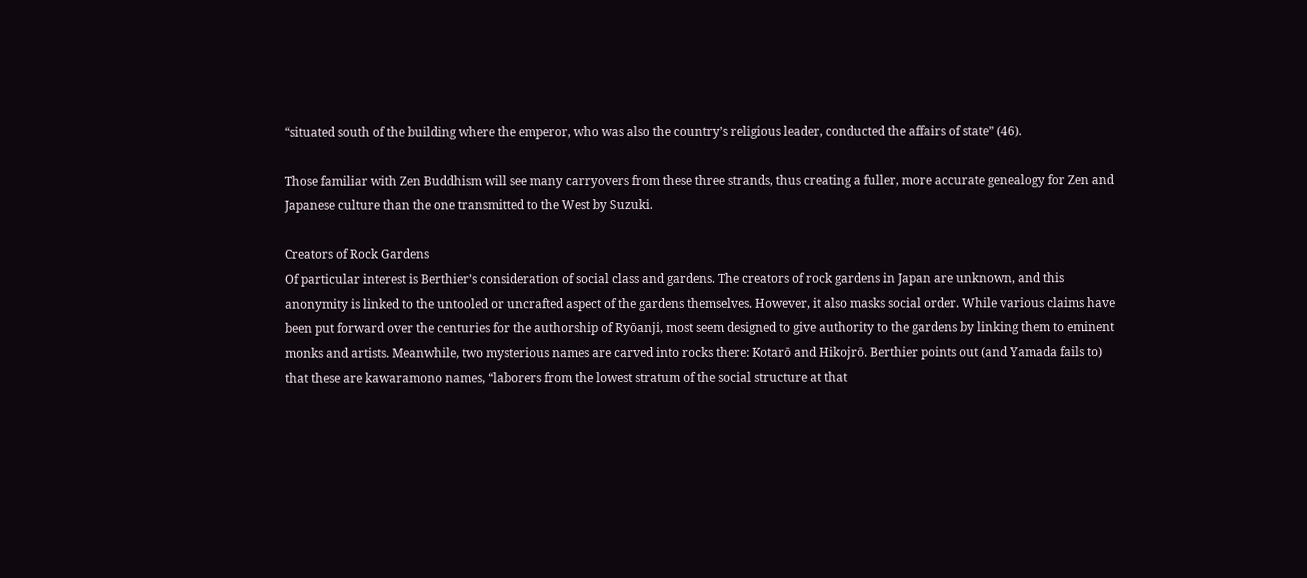“situated south of the building where the emperor, who was also the country’s religious leader, conducted the affairs of state” (46).

Those familiar with Zen Buddhism will see many carryovers from these three strands, thus creating a fuller, more accurate genealogy for Zen and Japanese culture than the one transmitted to the West by Suzuki.

Creators of Rock Gardens
Of particular interest is Berthier’s consideration of social class and gardens. The creators of rock gardens in Japan are unknown, and this anonymity is linked to the untooled or uncrafted aspect of the gardens themselves. However, it also masks social order. While various claims have been put forward over the centuries for the authorship of Ryōanji, most seem designed to give authority to the gardens by linking them to eminent monks and artists. Meanwhile, two mysterious names are carved into rocks there: Kotarō and Hikojrō. Berthier points out (and Yamada fails to) that these are kawaramono names, “laborers from the lowest stratum of the social structure at that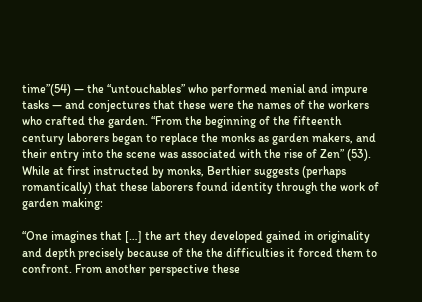time”(54) — the “untouchables” who performed menial and impure tasks — and conjectures that these were the names of the workers who crafted the garden. “From the beginning of the fifteenth century laborers began to replace the monks as garden makers, and their entry into the scene was associated with the rise of Zen” (53). While at first instructed by monks, Berthier suggests (perhaps romantically) that these laborers found identity through the work of garden making:

“One imagines that […] the art they developed gained in originality and depth precisely because of the the difficulties it forced them to confront. From another perspective these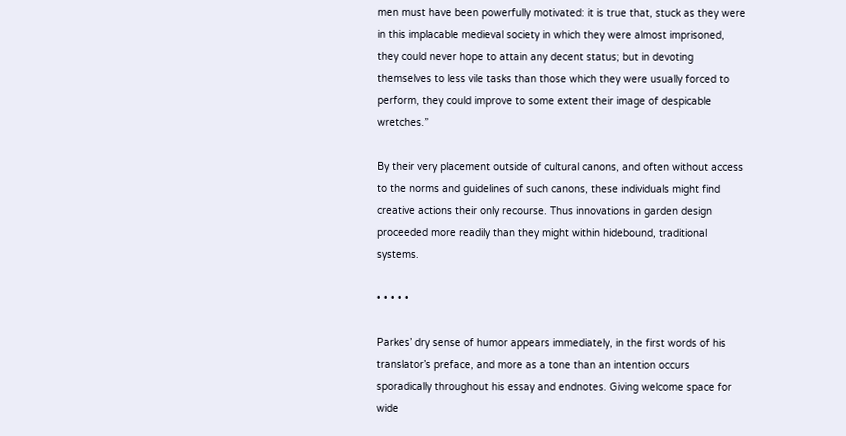men must have been powerfully motivated: it is true that, stuck as they were in this implacable medieval society in which they were almost imprisoned, they could never hope to attain any decent status; but in devoting themselves to less vile tasks than those which they were usually forced to perform, they could improve to some extent their image of despicable wretches.”

By their very placement outside of cultural canons, and often without access to the norms and guidelines of such canons, these individuals might find creative actions their only recourse. Thus innovations in garden design proceeded more readily than they might within hidebound, traditional systems.

• • • • •

Parkes’ dry sense of humor appears immediately, in the first words of his translator’s preface, and more as a tone than an intention occurs sporadically throughout his essay and endnotes. Giving welcome space for wide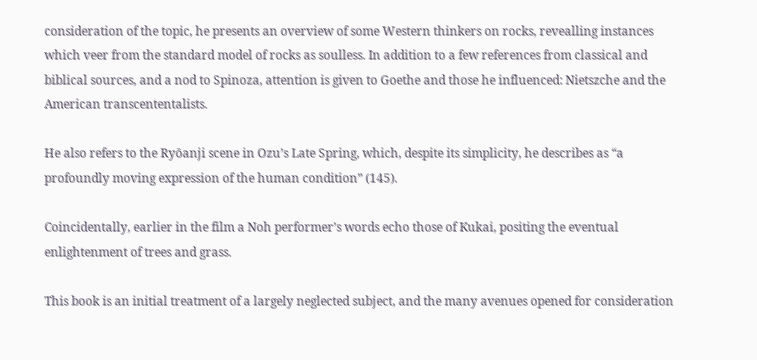consideration of the topic, he presents an overview of some Western thinkers on rocks, revealling instances which veer from the standard model of rocks as soulless. In addition to a few references from classical and biblical sources, and a nod to Spinoza, attention is given to Goethe and those he influenced: Nietszche and the American transcententalists.

He also refers to the Ryōanji scene in Ozu’s Late Spring, which, despite its simplicity, he describes as “a profoundly moving expression of the human condition” (145).

Coincidentally, earlier in the film a Noh performer’s words echo those of Kukai, positing the eventual enlightenment of trees and grass.

This book is an initial treatment of a largely neglected subject, and the many avenues opened for consideration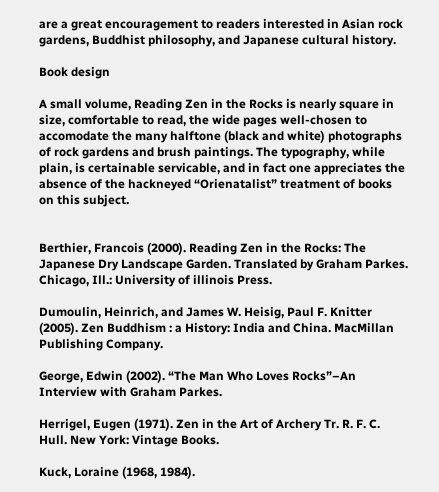are a great encouragement to readers interested in Asian rock gardens, Buddhist philosophy, and Japanese cultural history.

Book design

A small volume, Reading Zen in the Rocks is nearly square in size, comfortable to read, the wide pages well-chosen to accomodate the many halftone (black and white) photographs of rock gardens and brush paintings. The typography, while plain, is certainable servicable, and in fact one appreciates the absence of the hackneyed “Orienatalist” treatment of books on this subject.


Berthier, Francois (2000). Reading Zen in the Rocks: The Japanese Dry Landscape Garden. Translated by Graham Parkes. Chicago, Ill.: University of illinois Press.

Dumoulin, Heinrich, and James W. Heisig, Paul F. Knitter (2005). Zen Buddhism : a History: India and China. MacMillan Publishing Company.

George, Edwin (2002). “The Man Who Loves Rocks”–An Interview with Graham Parkes.

Herrigel, Eugen (1971). Zen in the Art of Archery Tr. R. F. C. Hull. New York: Vintage Books.

Kuck, Loraine (1968, 1984).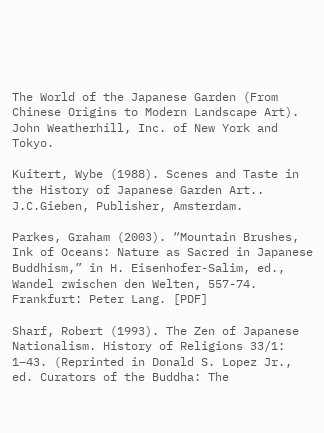The World of the Japanese Garden (From Chinese Origins to Modern Landscape Art). John Weatherhill, Inc. of New York and Tokyo.

Kuitert, Wybe (1988). Scenes and Taste in the History of Japanese Garden Art.. J.C.Gieben, Publisher, Amsterdam.

Parkes, Graham (2003). “Mountain Brushes, Ink of Oceans: Nature as Sacred in Japanese Buddhism,” in H. Eisenhofer-Salim, ed., Wandel zwischen den Welten, 557-74. Frankfurt: Peter Lang. [PDF]

Sharf, Robert (1993). The Zen of Japanese Nationalism. History of Religions 33/1: 1–43. (Reprinted in Donald S. Lopez Jr., ed. Curators of the Buddha: The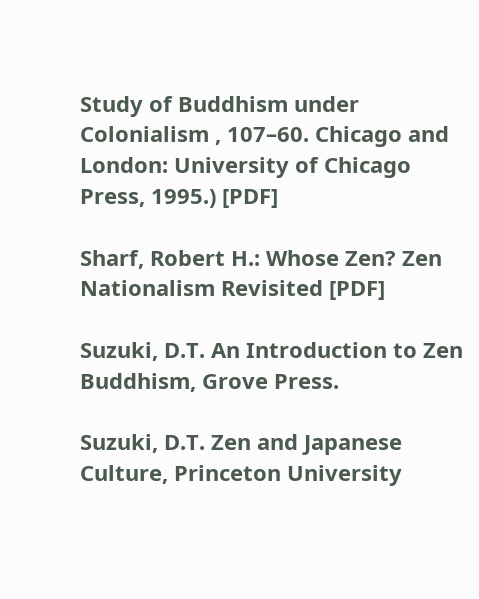Study of Buddhism under Colonialism , 107–60. Chicago and London: University of Chicago Press, 1995.) [PDF]

Sharf, Robert H.: Whose Zen? Zen Nationalism Revisited [PDF]

Suzuki, D.T. An Introduction to Zen Buddhism, Grove Press.

Suzuki, D.T. Zen and Japanese Culture, Princeton University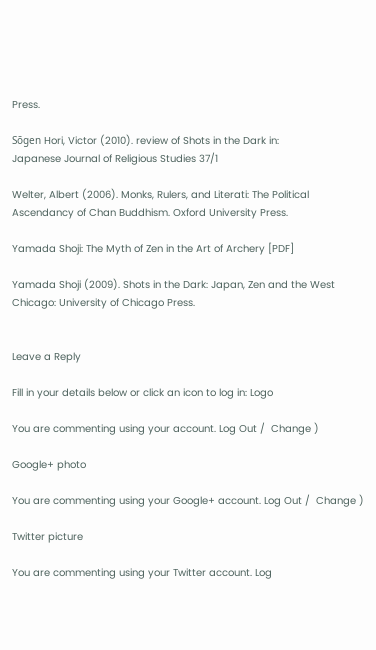Press.

Sōgen Hori, Victor (2010). review of Shots in the Dark in:
Japanese Journal of Religious Studies 37/1

Welter, Albert (2006). Monks, Rulers, and Literati: The Political Ascendancy of Chan Buddhism. Oxford University Press.

Yamada Shoji: The Myth of Zen in the Art of Archery [PDF]

Yamada Shoji (2009). Shots in the Dark: Japan, Zen and the West
Chicago: University of Chicago Press.


Leave a Reply

Fill in your details below or click an icon to log in: Logo

You are commenting using your account. Log Out /  Change )

Google+ photo

You are commenting using your Google+ account. Log Out /  Change )

Twitter picture

You are commenting using your Twitter account. Log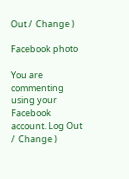Out /  Change )

Facebook photo

You are commenting using your Facebook account. Log Out /  Change )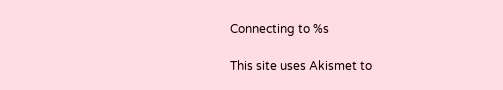Connecting to %s

This site uses Akismet to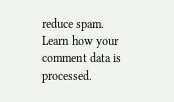reduce spam. Learn how your comment data is processed.